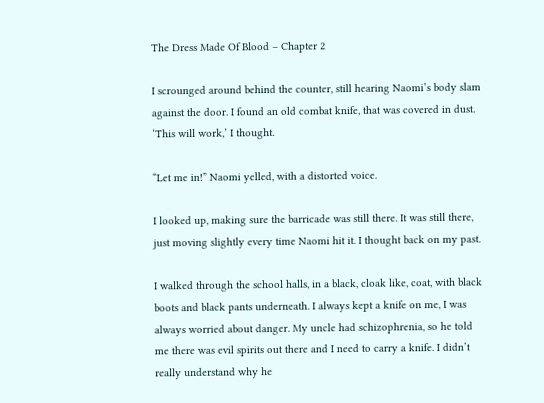The Dress Made Of Blood – Chapter 2

I scrounged around behind the counter, still hearing Naomi’s body slam against the door. I found an old combat knife, that was covered in dust. ‘This will work,’ I thought.

“Let me in!” Naomi yelled, with a distorted voice.

I looked up, making sure the barricade was still there. It was still there, just moving slightly every time Naomi hit it. I thought back on my past.

I walked through the school halls, in a black, cloak like, coat, with black boots and black pants underneath. I always kept a knife on me, I was always worried about danger. My uncle had schizophrenia, so he told me there was evil spirits out there and I need to carry a knife. I didn’t really understand why he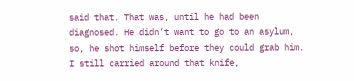said that. That was, until he had been diagnosed. He didn’t want to go to an asylum, so, he shot himself before they could grab him. I still carried around that knife,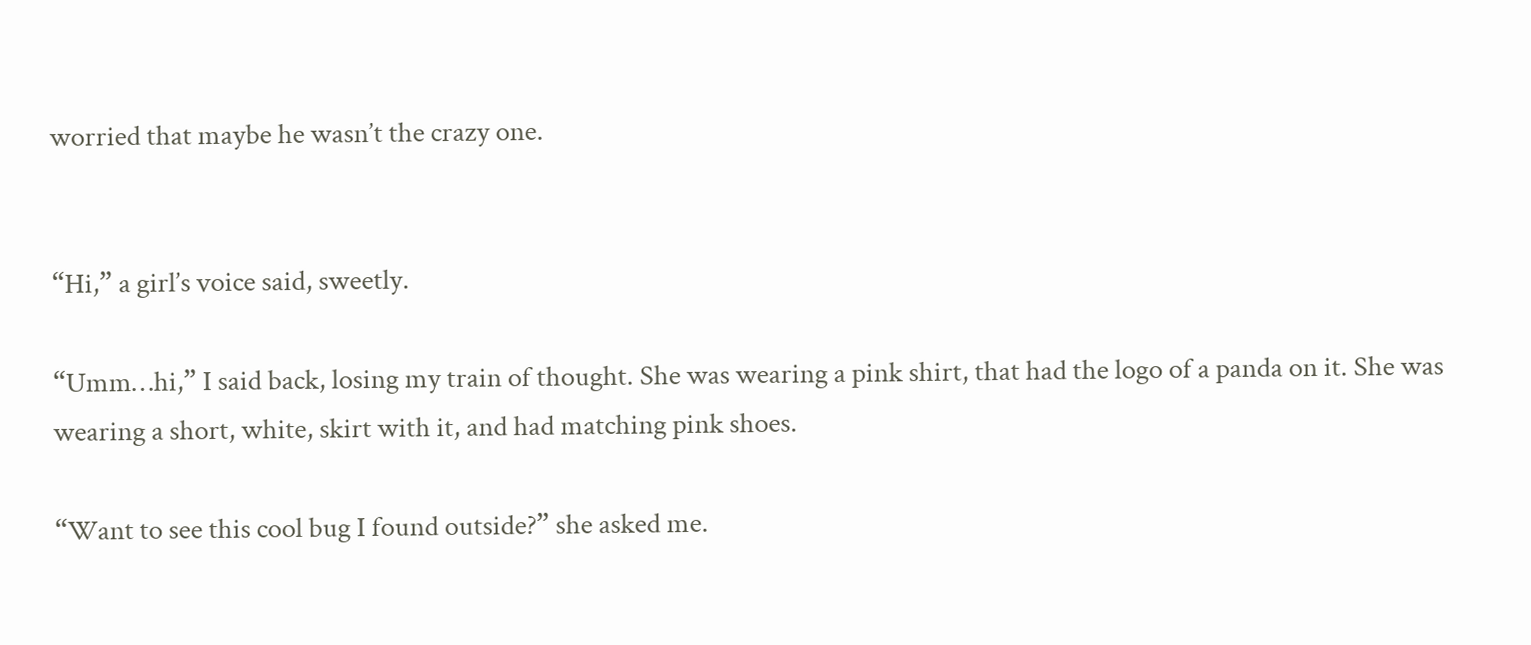worried that maybe he wasn’t the crazy one.


“Hi,” a girl’s voice said, sweetly.

“Umm…hi,” I said back, losing my train of thought. She was wearing a pink shirt, that had the logo of a panda on it. She was wearing a short, white, skirt with it, and had matching pink shoes.

“Want to see this cool bug I found outside?” she asked me.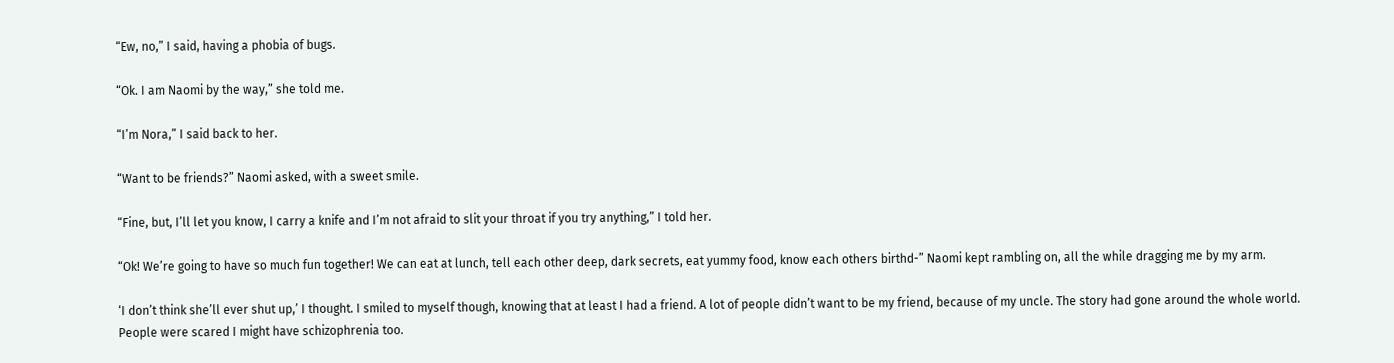“Ew, no,” I said, having a phobia of bugs.

“Ok. I am Naomi by the way,” she told me.

“I’m Nora,” I said back to her.

“Want to be friends?” Naomi asked, with a sweet smile.

“Fine, but, I’ll let you know, I carry a knife and I’m not afraid to slit your throat if you try anything,” I told her.

“Ok! We’re going to have so much fun together! We can eat at lunch, tell each other deep, dark secrets, eat yummy food, know each others birthd-” Naomi kept rambling on, all the while dragging me by my arm.

‘I don’t think she’ll ever shut up,’ I thought. I smiled to myself though, knowing that at least I had a friend. A lot of people didn’t want to be my friend, because of my uncle. The story had gone around the whole world. People were scared I might have schizophrenia too.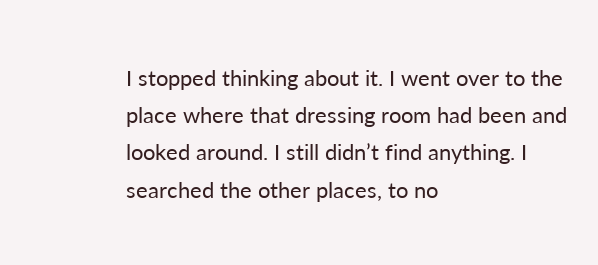I stopped thinking about it. I went over to the place where that dressing room had been and looked around. I still didn’t find anything. I searched the other places, to no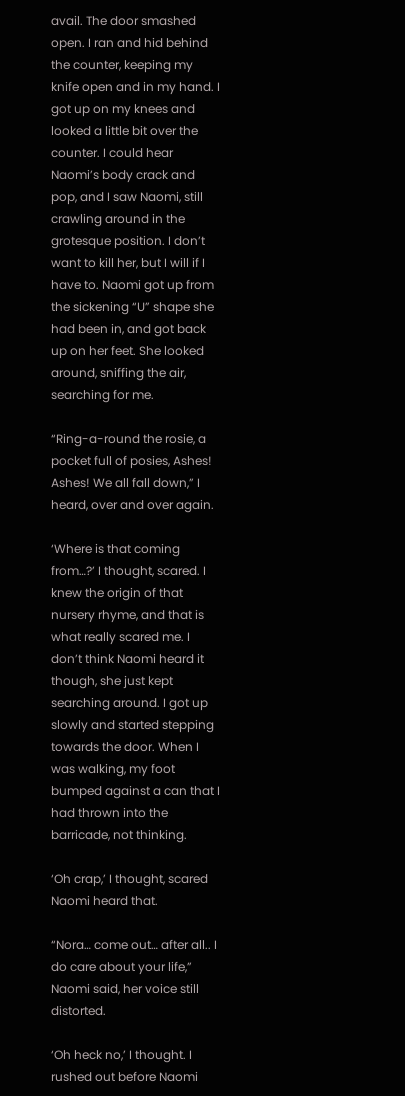avail. The door smashed open. I ran and hid behind the counter, keeping my knife open and in my hand. I got up on my knees and looked a little bit over the counter. I could hear Naomi’s body crack and pop, and I saw Naomi, still crawling around in the grotesque position. I don’t want to kill her, but I will if I have to. Naomi got up from the sickening “U” shape she had been in, and got back up on her feet. She looked around, sniffing the air, searching for me.

“Ring-a-round the rosie, a pocket full of posies, Ashes! Ashes! We all fall down,” I heard, over and over again.

‘Where is that coming from…?’ I thought, scared. I knew the origin of that nursery rhyme, and that is what really scared me. I don’t think Naomi heard it though, she just kept searching around. I got up slowly and started stepping towards the door. When I was walking, my foot bumped against a can that I had thrown into the barricade, not thinking.

‘Oh crap,’ I thought, scared Naomi heard that.

“Nora… come out… after all.. I do care about your life,” Naomi said, her voice still distorted.

‘Oh heck no,’ I thought. I rushed out before Naomi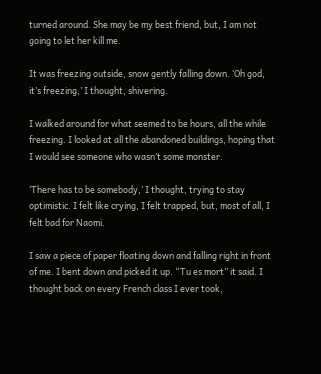turned around. She may be my best friend, but, I am not going to let her kill me.

It was freezing outside, snow gently falling down. ‘Oh god, it’s freezing,’ I thought, shivering.

I walked around for what seemed to be hours, all the while freezing. I looked at all the abandoned buildings, hoping that I would see someone who wasn’t some monster.

‘There has to be somebody,’ I thought, trying to stay optimistic. I felt like crying, I felt trapped, but, most of all, I felt bad for Naomi.

I saw a piece of paper floating down and falling right in front of me. I bent down and picked it up. “Tu es mort” it said. I thought back on every French class I ever took,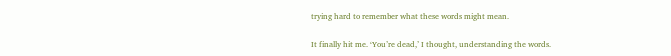trying hard to remember what these words might mean.

It finally hit me. ‘You’re dead,’ I thought, understanding the words.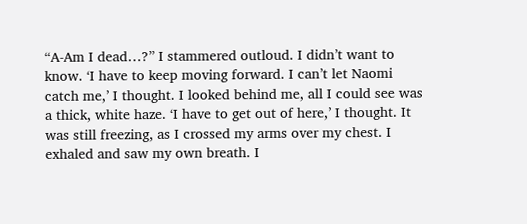“A-Am I dead…?” I stammered outloud. I didn’t want to know. ‘I have to keep moving forward. I can’t let Naomi catch me,’ I thought. I looked behind me, all I could see was a thick, white haze. ‘I have to get out of here,’ I thought. It was still freezing, as I crossed my arms over my chest. I exhaled and saw my own breath. I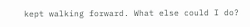kept walking forward. What else could I do?